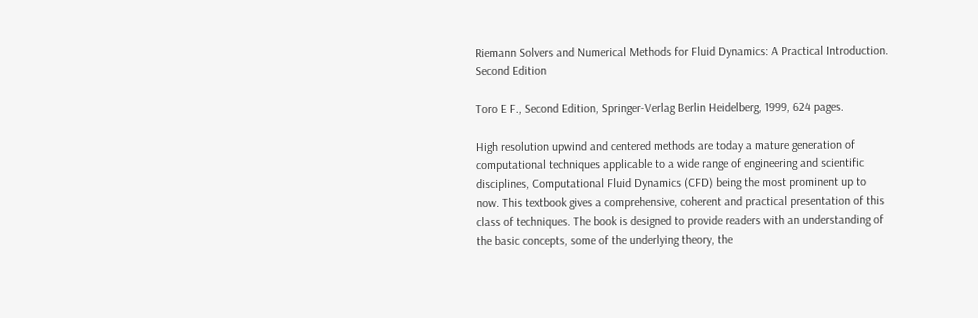Riemann Solvers and Numerical Methods for Fluid Dynamics: A Practical Introduction. Second Edition

Toro E F., Second Edition, Springer-Verlag Berlin Heidelberg, 1999, 624 pages.

High resolution upwind and centered methods are today a mature generation of computational techniques applicable to a wide range of engineering and scientific disciplines, Computational Fluid Dynamics (CFD) being the most prominent up to now. This textbook gives a comprehensive, coherent and practical presentation of this class of techniques. The book is designed to provide readers with an understanding of the basic concepts, some of the underlying theory, the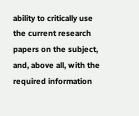ability to critically use the current research papers on the subject, and, above all, with the required information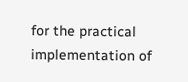for the practical implementation of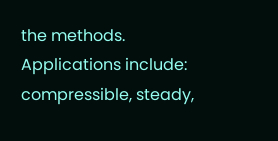the methods. Applications include: compressible, steady,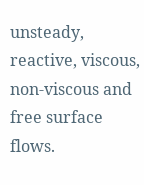unsteady, reactive, viscous, non-viscous and free surface flows.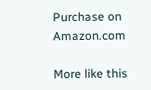Purchase on Amazon.com

More like this